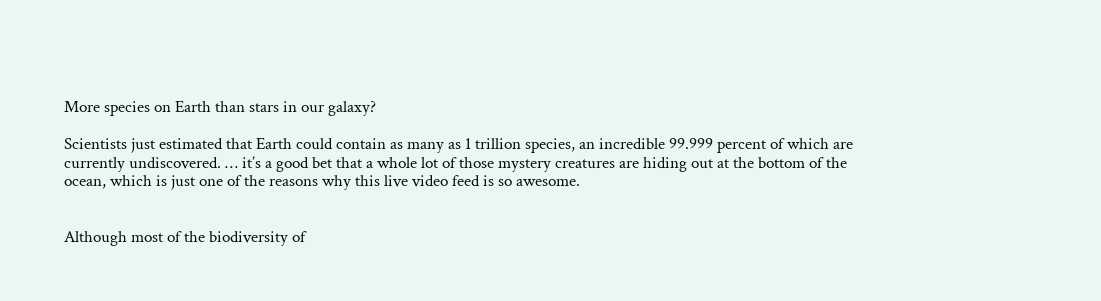More species on Earth than stars in our galaxy?

Scientists just estimated that Earth could contain as many as 1 trillion species, an incredible 99.999 percent of which are currently undiscovered. … it’s a good bet that a whole lot of those mystery creatures are hiding out at the bottom of the ocean, which is just one of the reasons why this live video feed is so awesome.


Although most of the biodiversity of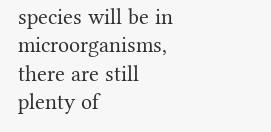species will be in microorganisms, there are still plenty of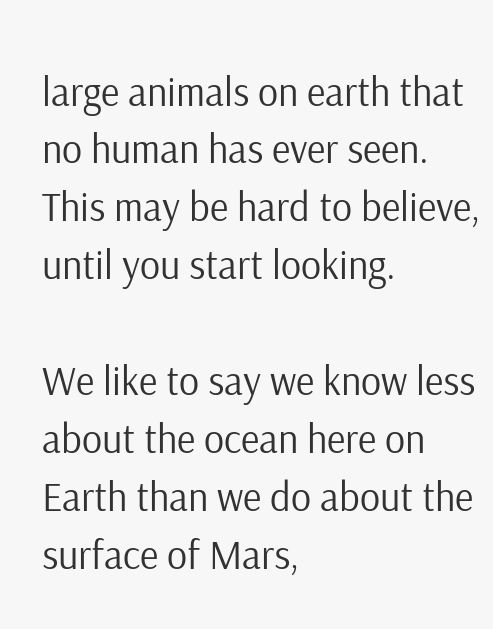large animals on earth that no human has ever seen. This may be hard to believe, until you start looking.

We like to say we know less about the ocean here on Earth than we do about the surface of Mars,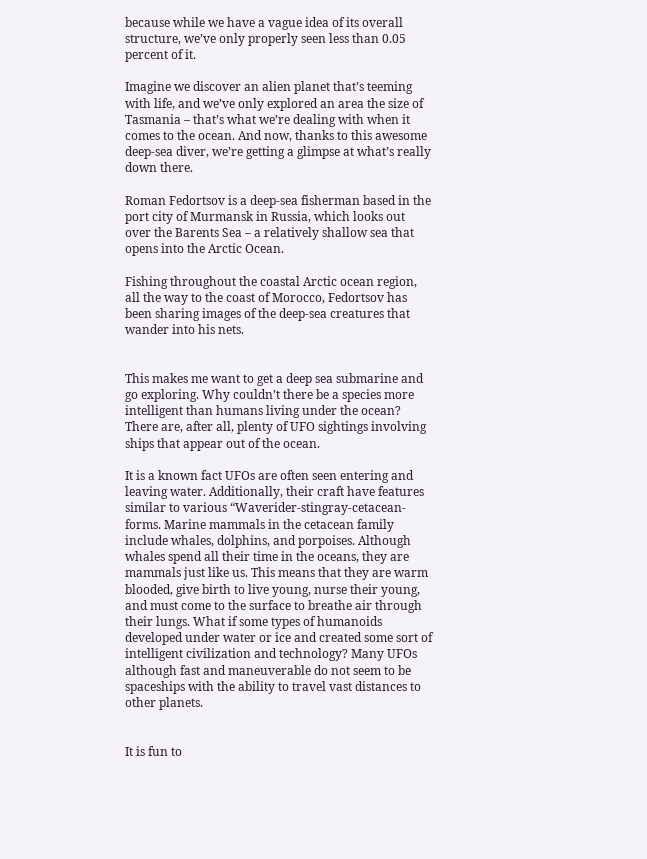because while we have a vague idea of its overall structure, we’ve only properly seen less than 0.05 percent of it.

Imagine we discover an alien planet that’s teeming with life, and we’ve only explored an area the size of Tasmania – that’s what we’re dealing with when it comes to the ocean. And now, thanks to this awesome deep-sea diver, we’re getting a glimpse at what’s really down there.

Roman Fedortsov is a deep-sea fisherman based in the port city of Murmansk in Russia, which looks out over the Barents Sea – a relatively shallow sea that opens into the Arctic Ocean.

Fishing throughout the coastal Arctic ocean region, all the way to the coast of Morocco, Fedortsov has been sharing images of the deep-sea creatures that wander into his nets.


This makes me want to get a deep sea submarine and go exploring. Why couldn’t there be a species more intelligent than humans living under the ocean? There are, after all, plenty of UFO sightings involving ships that appear out of the ocean.

It is a known fact UFOs are often seen entering and leaving water. Additionally, their craft have features similar to various “Waverider-stingray-cetacean-forms. Marine mammals in the cetacean family include whales, dolphins, and porpoises. Although whales spend all their time in the oceans, they are mammals just like us. This means that they are warm blooded, give birth to live young, nurse their young, and must come to the surface to breathe air through their lungs. What if some types of humanoids developed under water or ice and created some sort of intelligent civilization and technology? Many UFOs although fast and maneuverable do not seem to be spaceships with the ability to travel vast distances to other planets.


It is fun to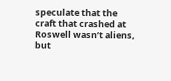speculate that the craft that crashed at Roswell wasn’t aliens, but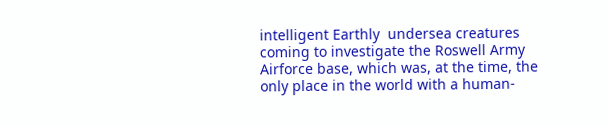intelligent Earthly  undersea creatures coming to investigate the Roswell Army Airforce base, which was, at the time, the only place in the world with a human-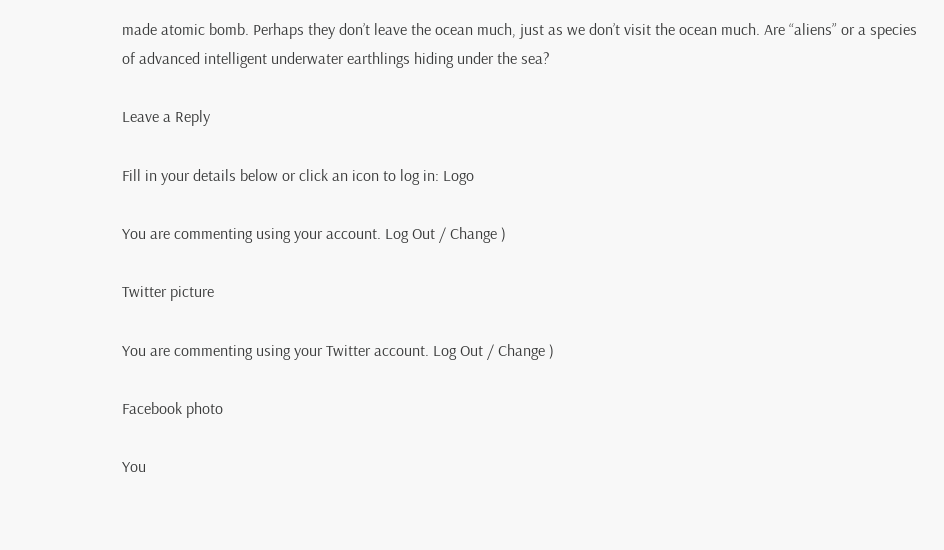made atomic bomb. Perhaps they don’t leave the ocean much, just as we don’t visit the ocean much. Are “aliens” or a species of advanced intelligent underwater earthlings hiding under the sea?

Leave a Reply

Fill in your details below or click an icon to log in: Logo

You are commenting using your account. Log Out / Change )

Twitter picture

You are commenting using your Twitter account. Log Out / Change )

Facebook photo

You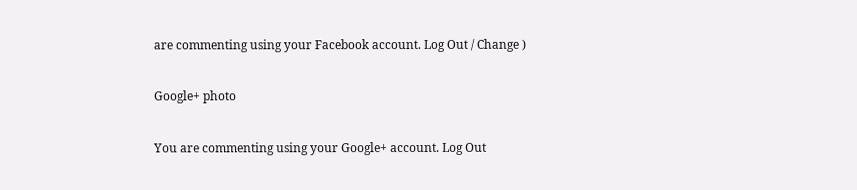are commenting using your Facebook account. Log Out / Change )

Google+ photo

You are commenting using your Google+ account. Log Out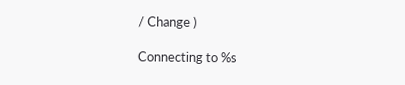/ Change )

Connecting to %s